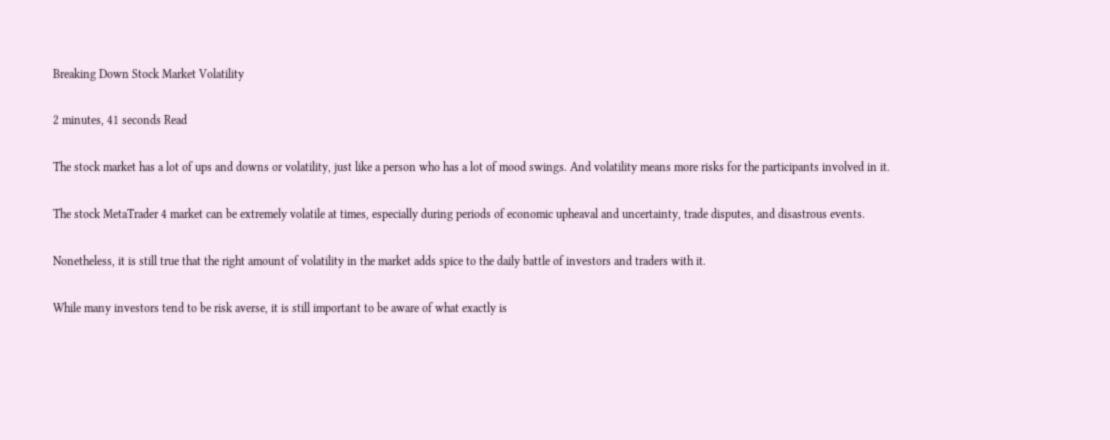Breaking Down Stock Market Volatility

2 minutes, 41 seconds Read

The stock market has a lot of ups and downs or volatility, just like a person who has a lot of mood swings. And volatility means more risks for the participants involved in it.

The stock MetaTrader 4 market can be extremely volatile at times, especially during periods of economic upheaval and uncertainty, trade disputes, and disastrous events.

Nonetheless, it is still true that the right amount of volatility in the market adds spice to the daily battle of investors and traders with it.

While many investors tend to be risk averse, it is still important to be aware of what exactly is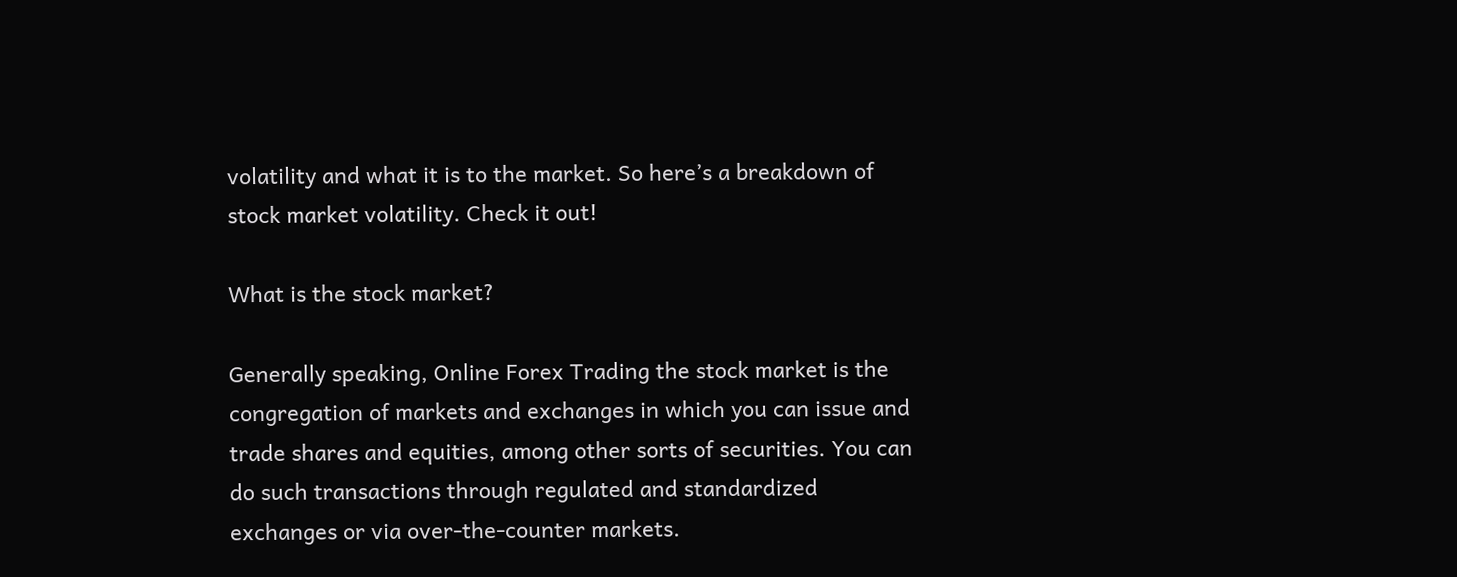volatility and what it is to the market. So here’s a breakdown of stock market volatility. Check it out!

What is the stock market?

Generally speaking, Online Forex Trading the stock market is the congregation of markets and exchanges in which you can issue and trade shares and equities, among other sorts of securities. You can do such transactions through regulated and standardized exchanges or via over-the-counter markets.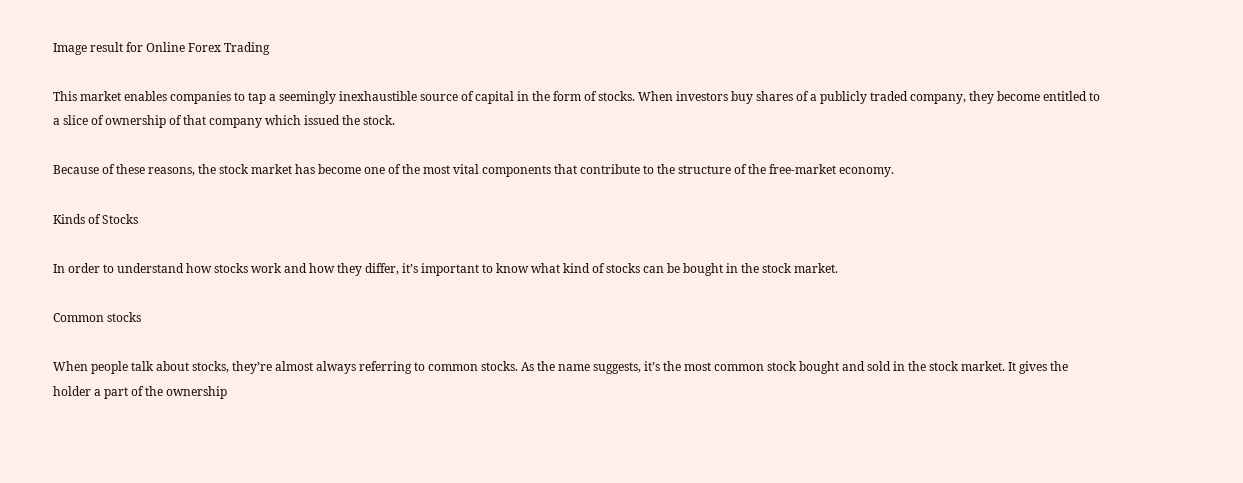Image result for Online Forex Trading

This market enables companies to tap a seemingly inexhaustible source of capital in the form of stocks. When investors buy shares of a publicly traded company, they become entitled to a slice of ownership of that company which issued the stock.

Because of these reasons, the stock market has become one of the most vital components that contribute to the structure of the free-market economy.

Kinds of Stocks

In order to understand how stocks work and how they differ, it’s important to know what kind of stocks can be bought in the stock market.

Common stocks

When people talk about stocks, they’re almost always referring to common stocks. As the name suggests, it’s the most common stock bought and sold in the stock market. It gives the holder a part of the ownership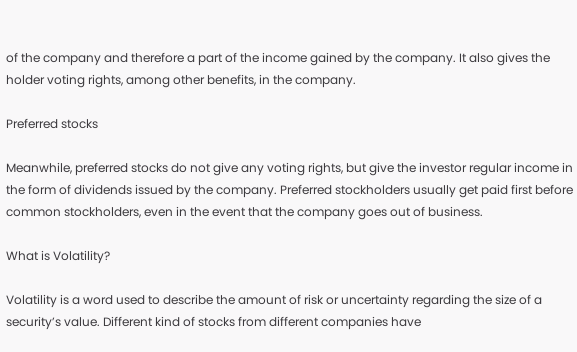of the company and therefore a part of the income gained by the company. It also gives the holder voting rights, among other benefits, in the company.

Preferred stocks

Meanwhile, preferred stocks do not give any voting rights, but give the investor regular income in the form of dividends issued by the company. Preferred stockholders usually get paid first before common stockholders, even in the event that the company goes out of business.

What is Volatility?

Volatility is a word used to describe the amount of risk or uncertainty regarding the size of a security’s value. Different kind of stocks from different companies have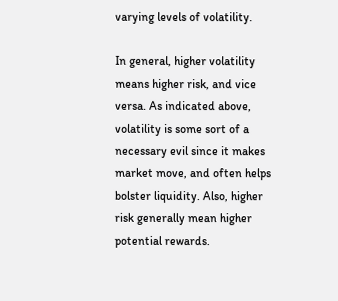varying levels of volatility.

In general, higher volatility means higher risk, and vice versa. As indicated above, volatility is some sort of a necessary evil since it makes market move, and often helps bolster liquidity. Also, higher risk generally mean higher potential rewards.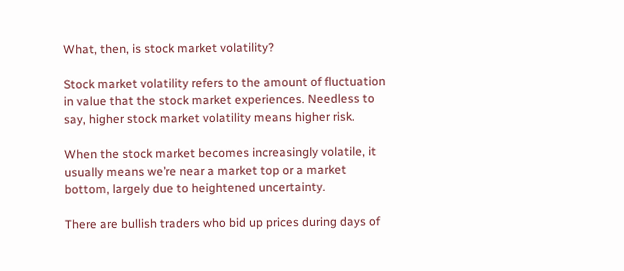What, then, is stock market volatility?

Stock market volatility refers to the amount of fluctuation in value that the stock market experiences. Needless to say, higher stock market volatility means higher risk.

When the stock market becomes increasingly volatile, it usually means we’re near a market top or a market bottom, largely due to heightened uncertainty.

There are bullish traders who bid up prices during days of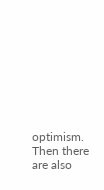optimism. Then there are also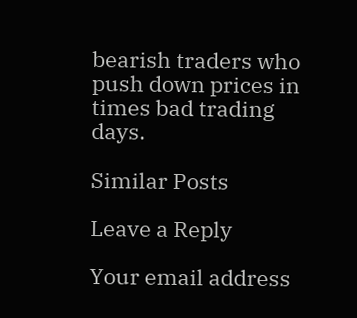bearish traders who push down prices in times bad trading days.

Similar Posts

Leave a Reply

Your email address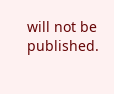will not be published.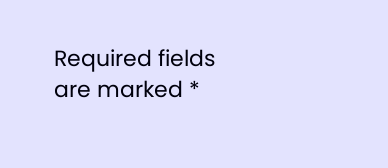Required fields are marked *